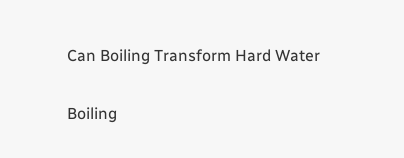Can Boiling Transform Hard Water

Boiling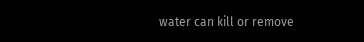water can kill or remove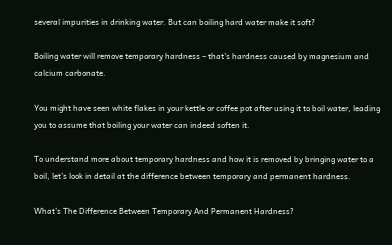several impurities in drinking water. But can boiling hard water make it soft?

Boiling water will remove temporary hardness – that’s hardness caused by magnesium and calcium carbonate.

You might have seen white flakes in your kettle or coffee pot after using it to boil water, leading you to assume that boiling your water can indeed soften it.

To understand more about temporary hardness and how it is removed by bringing water to a boil, let’s look in detail at the difference between temporary and permanent hardness.

What’s The Difference Between Temporary And Permanent Hardness?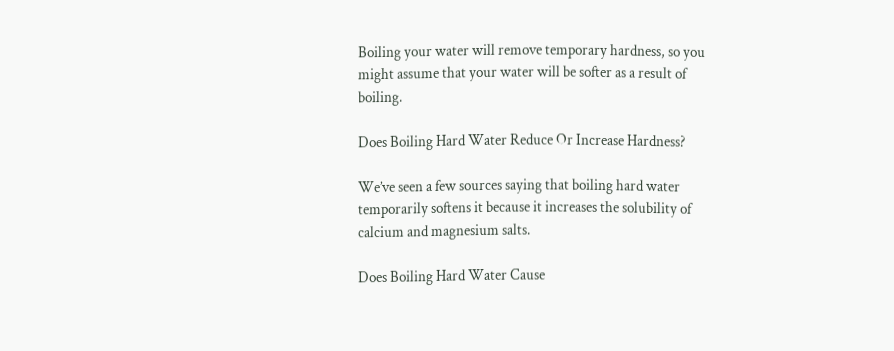Boiling your water will remove temporary hardness, so you might assume that your water will be softer as a result of boiling.

Does Boiling Hard Water Reduce Or Increase Hardness?

We’ve seen a few sources saying that boiling hard water temporarily softens it because it increases the solubility of calcium and magnesium salts.

Does Boiling Hard Water Cause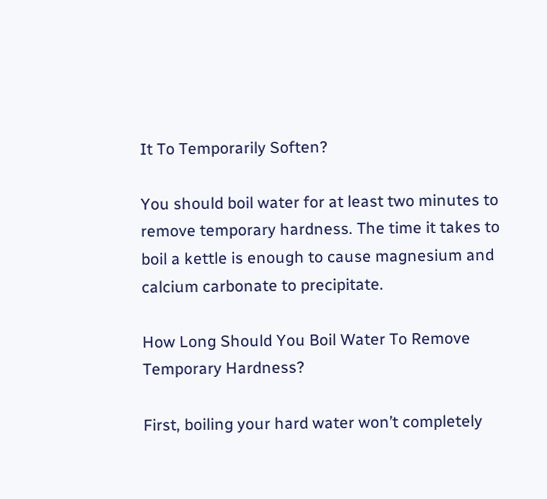It To Temporarily Soften?

You should boil water for at least two minutes to remove temporary hardness. The time it takes to boil a kettle is enough to cause magnesium and calcium carbonate to precipitate.

How Long Should You Boil Water To Remove Temporary Hardness?

First, boiling your hard water won’t completely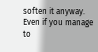soften it anyway. Even if you manage to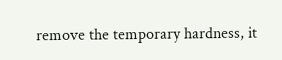remove the temporary hardness, it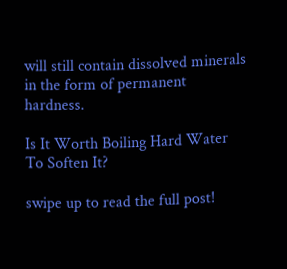will still contain dissolved minerals in the form of permanent hardness.

Is It Worth Boiling Hard Water To Soften It?

swipe up to read the full post!